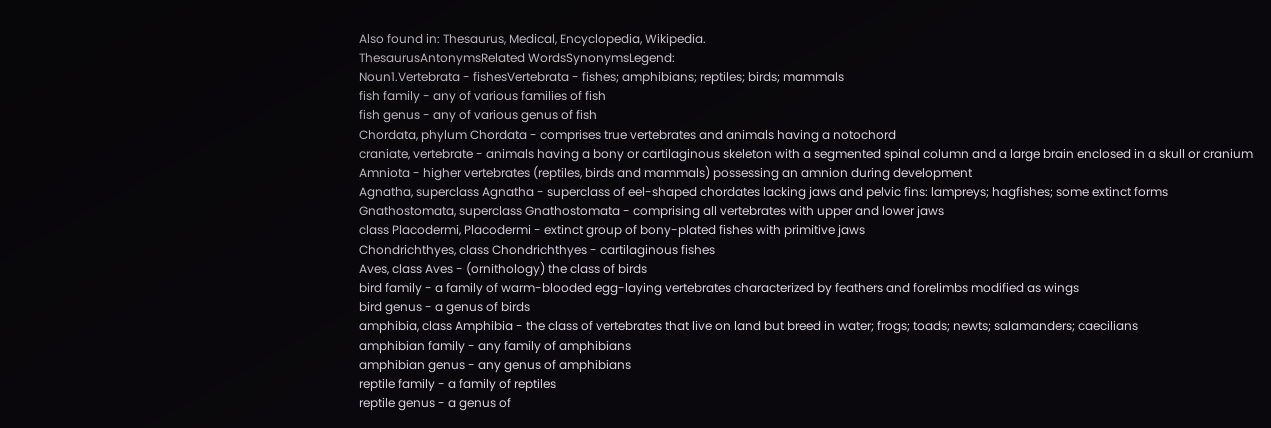Also found in: Thesaurus, Medical, Encyclopedia, Wikipedia.
ThesaurusAntonymsRelated WordsSynonymsLegend:
Noun1.Vertebrata - fishesVertebrata - fishes; amphibians; reptiles; birds; mammals
fish family - any of various families of fish
fish genus - any of various genus of fish
Chordata, phylum Chordata - comprises true vertebrates and animals having a notochord
craniate, vertebrate - animals having a bony or cartilaginous skeleton with a segmented spinal column and a large brain enclosed in a skull or cranium
Amniota - higher vertebrates (reptiles, birds and mammals) possessing an amnion during development
Agnatha, superclass Agnatha - superclass of eel-shaped chordates lacking jaws and pelvic fins: lampreys; hagfishes; some extinct forms
Gnathostomata, superclass Gnathostomata - comprising all vertebrates with upper and lower jaws
class Placodermi, Placodermi - extinct group of bony-plated fishes with primitive jaws
Chondrichthyes, class Chondrichthyes - cartilaginous fishes
Aves, class Aves - (ornithology) the class of birds
bird family - a family of warm-blooded egg-laying vertebrates characterized by feathers and forelimbs modified as wings
bird genus - a genus of birds
amphibia, class Amphibia - the class of vertebrates that live on land but breed in water; frogs; toads; newts; salamanders; caecilians
amphibian family - any family of amphibians
amphibian genus - any genus of amphibians
reptile family - a family of reptiles
reptile genus - a genus of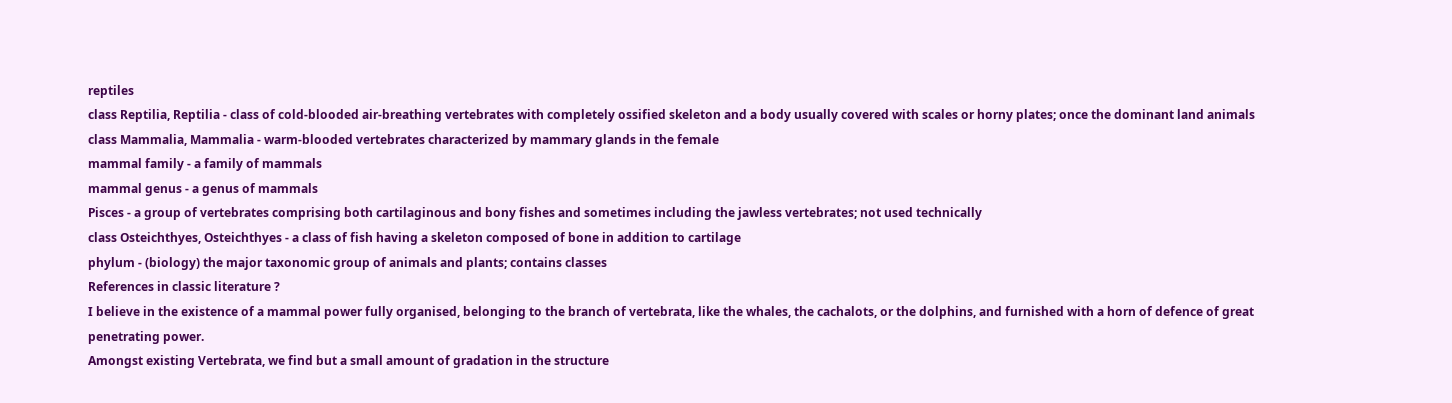reptiles
class Reptilia, Reptilia - class of cold-blooded air-breathing vertebrates with completely ossified skeleton and a body usually covered with scales or horny plates; once the dominant land animals
class Mammalia, Mammalia - warm-blooded vertebrates characterized by mammary glands in the female
mammal family - a family of mammals
mammal genus - a genus of mammals
Pisces - a group of vertebrates comprising both cartilaginous and bony fishes and sometimes including the jawless vertebrates; not used technically
class Osteichthyes, Osteichthyes - a class of fish having a skeleton composed of bone in addition to cartilage
phylum - (biology) the major taxonomic group of animals and plants; contains classes
References in classic literature ?
I believe in the existence of a mammal power fully organised, belonging to the branch of vertebrata, like the whales, the cachalots, or the dolphins, and furnished with a horn of defence of great penetrating power.
Amongst existing Vertebrata, we find but a small amount of gradation in the structure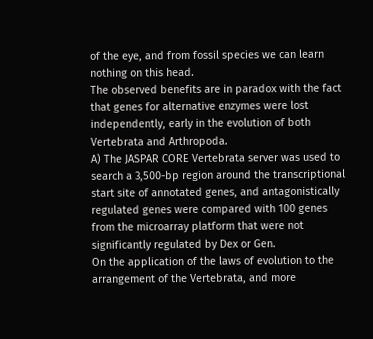of the eye, and from fossil species we can learn nothing on this head.
The observed benefits are in paradox with the fact that genes for alternative enzymes were lost independently, early in the evolution of both Vertebrata and Arthropoda.
A) The JASPAR CORE Vertebrata server was used to search a 3,500-bp region around the transcriptional start site of annotated genes, and antagonistically regulated genes were compared with 100 genes from the microarray platform that were not significantly regulated by Dex or Gen.
On the application of the laws of evolution to the arrangement of the Vertebrata, and more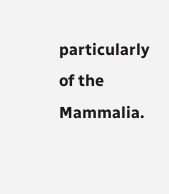particularly of the Mammalia.